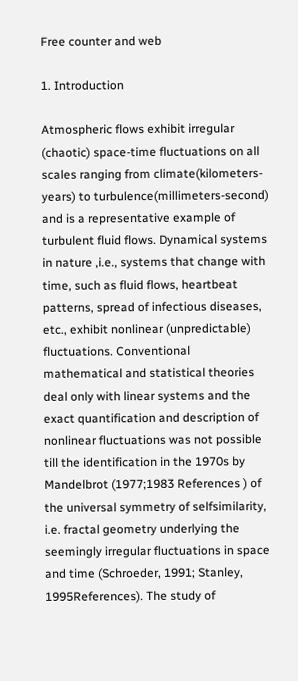Free counter and web

1. Introduction

Atmospheric flows exhibit irregular (chaotic) space-time fluctuations on all scales ranging from climate(kilometers-years) to turbulence(millimeters-second) and is a representative example of turbulent fluid flows. Dynamical systems in nature ,i.e., systems that change with time, such as fluid flows, heartbeat patterns, spread of infectious diseases, etc., exhibit nonlinear (unpredictable) fluctuations. Conventional mathematical and statistical theories deal only with linear systems and the exact quantification and description of nonlinear fluctuations was not possible till the identification in the 1970s by Mandelbrot (1977;1983 References ) of the universal symmetry of selfsimilarity, i.e. fractal geometry underlying the seemingly irregular fluctuations in space and time (Schroeder, 1991; Stanley, 1995References). The study of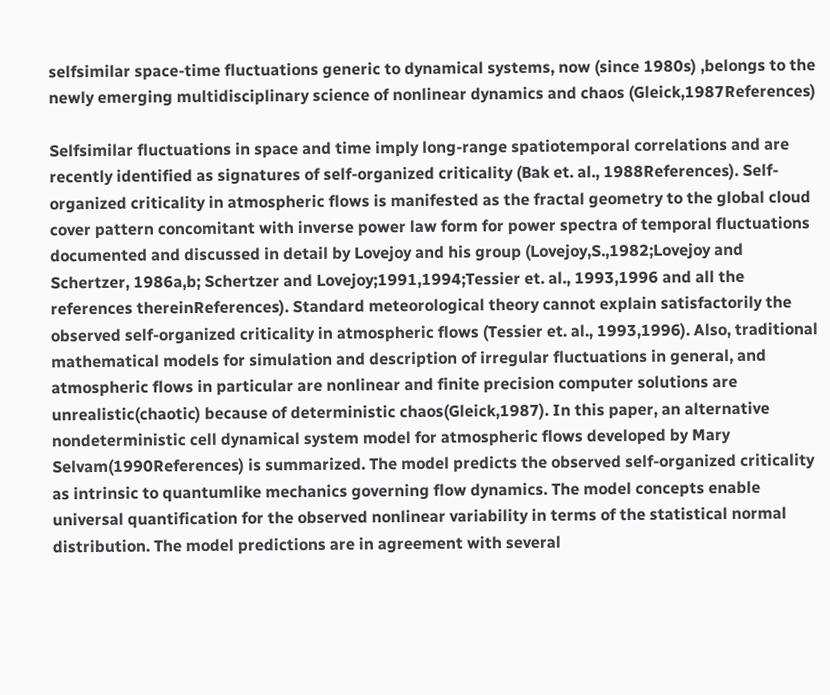selfsimilar space-time fluctuations generic to dynamical systems, now (since 1980s) ,belongs to the newly emerging multidisciplinary science of nonlinear dynamics and chaos (Gleick,1987References)

Selfsimilar fluctuations in space and time imply long-range spatiotemporal correlations and are recently identified as signatures of self-organized criticality (Bak et. al., 1988References). Self-organized criticality in atmospheric flows is manifested as the fractal geometry to the global cloud cover pattern concomitant with inverse power law form for power spectra of temporal fluctuations documented and discussed in detail by Lovejoy and his group (Lovejoy,S.,1982;Lovejoy and Schertzer, 1986a,b; Schertzer and Lovejoy;1991,1994;Tessier et. al., 1993,1996 and all the references thereinReferences). Standard meteorological theory cannot explain satisfactorily the observed self-organized criticality in atmospheric flows (Tessier et. al., 1993,1996). Also, traditional mathematical models for simulation and description of irregular fluctuations in general, and atmospheric flows in particular are nonlinear and finite precision computer solutions are unrealistic(chaotic) because of deterministic chaos(Gleick,1987). In this paper, an alternative nondeterministic cell dynamical system model for atmospheric flows developed by Mary Selvam(1990References) is summarized. The model predicts the observed self-organized criticality as intrinsic to quantumlike mechanics governing flow dynamics. The model concepts enable universal quantification for the observed nonlinear variability in terms of the statistical normal distribution. The model predictions are in agreement with several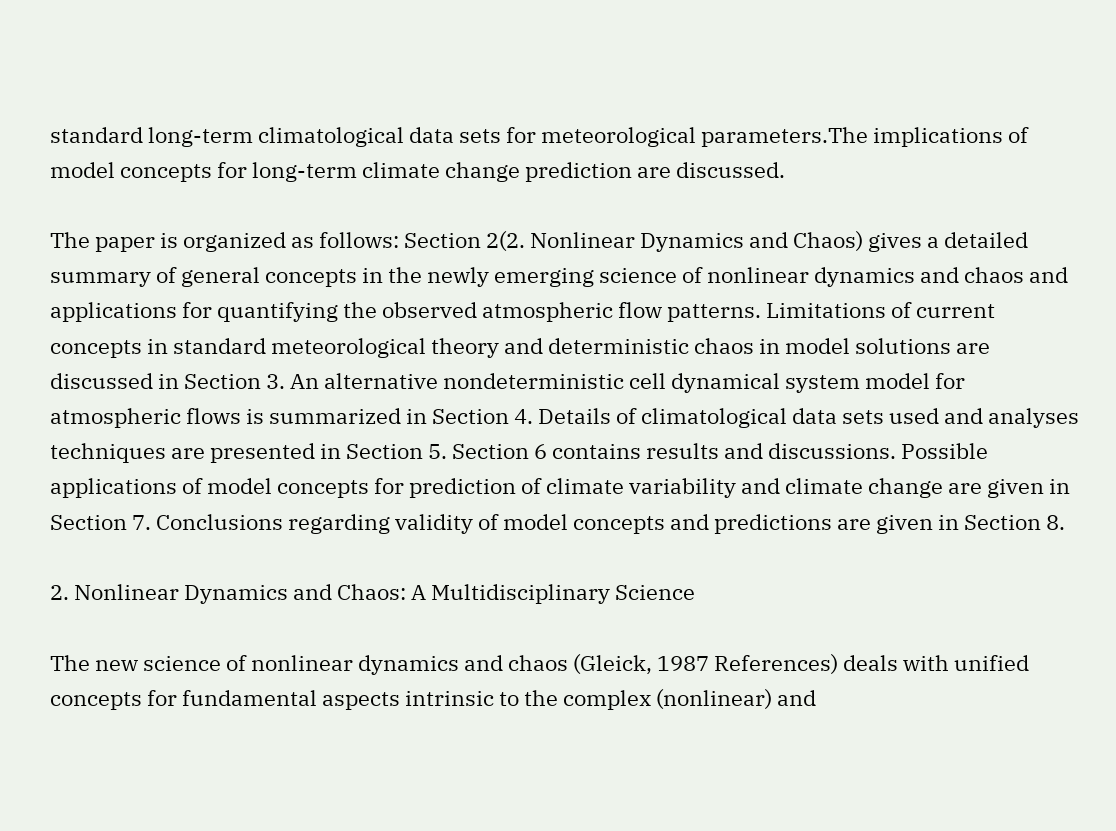standard long-term climatological data sets for meteorological parameters.The implications of model concepts for long-term climate change prediction are discussed.

The paper is organized as follows: Section 2(2. Nonlinear Dynamics and Chaos) gives a detailed summary of general concepts in the newly emerging science of nonlinear dynamics and chaos and applications for quantifying the observed atmospheric flow patterns. Limitations of current concepts in standard meteorological theory and deterministic chaos in model solutions are discussed in Section 3. An alternative nondeterministic cell dynamical system model for atmospheric flows is summarized in Section 4. Details of climatological data sets used and analyses techniques are presented in Section 5. Section 6 contains results and discussions. Possible applications of model concepts for prediction of climate variability and climate change are given in Section 7. Conclusions regarding validity of model concepts and predictions are given in Section 8.

2. Nonlinear Dynamics and Chaos: A Multidisciplinary Science

The new science of nonlinear dynamics and chaos (Gleick, 1987 References) deals with unified concepts for fundamental aspects intrinsic to the complex (nonlinear) and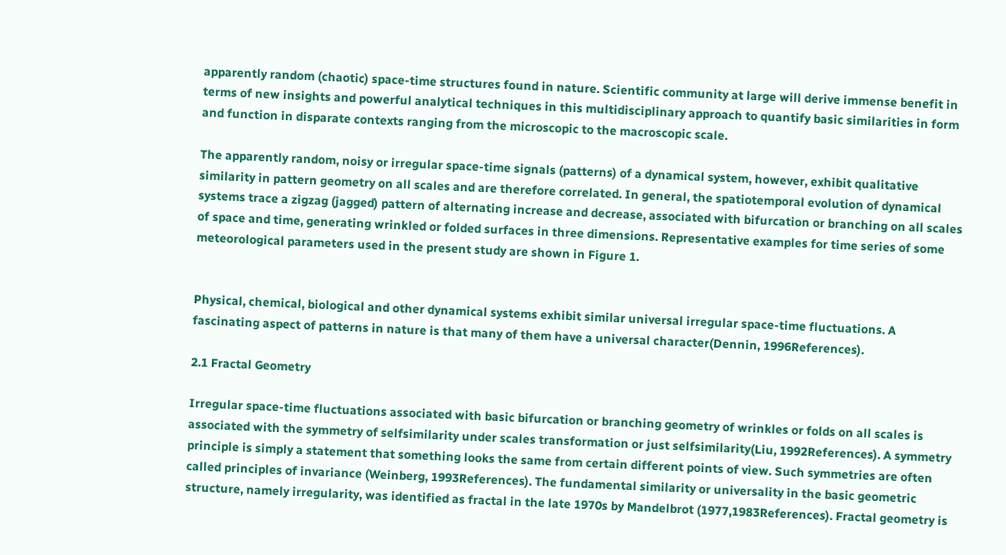apparently random (chaotic) space-time structures found in nature. Scientific community at large will derive immense benefit in terms of new insights and powerful analytical techniques in this multidisciplinary approach to quantify basic similarities in form and function in disparate contexts ranging from the microscopic to the macroscopic scale.

The apparently random, noisy or irregular space-time signals (patterns) of a dynamical system, however, exhibit qualitative similarity in pattern geometry on all scales and are therefore correlated. In general, the spatiotemporal evolution of dynamical systems trace a zigzag (jagged) pattern of alternating increase and decrease, associated with bifurcation or branching on all scales of space and time, generating wrinkled or folded surfaces in three dimensions. Representative examples for time series of some meteorological parameters used in the present study are shown in Figure 1.


Physical, chemical, biological and other dynamical systems exhibit similar universal irregular space-time fluctuations. A fascinating aspect of patterns in nature is that many of them have a universal character(Dennin, 1996References).

2.1 Fractal Geometry

Irregular space-time fluctuations associated with basic bifurcation or branching geometry of wrinkles or folds on all scales is associated with the symmetry of selfsimilarity under scales transformation or just selfsimilarity(Liu, 1992References). A symmetry principle is simply a statement that something looks the same from certain different points of view. Such symmetries are often called principles of invariance (Weinberg, 1993References). The fundamental similarity or universality in the basic geometric structure, namely irregularity, was identified as fractal in the late 1970s by Mandelbrot (1977,1983References). Fractal geometry is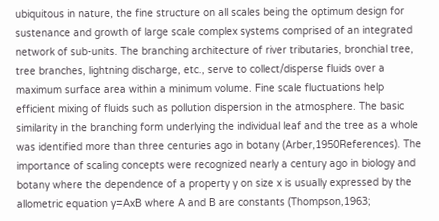ubiquitous in nature, the fine structure on all scales being the optimum design for sustenance and growth of large scale complex systems comprised of an integrated network of sub-units. The branching architecture of river tributaries, bronchial tree, tree branches, lightning discharge, etc., serve to collect/disperse fluids over a maximum surface area within a minimum volume. Fine scale fluctuations help efficient mixing of fluids such as pollution dispersion in the atmosphere. The basic similarity in the branching form underlying the individual leaf and the tree as a whole was identified more than three centuries ago in botany (Arber,1950References). The importance of scaling concepts were recognized nearly a century ago in biology and botany where the dependence of a property y on size x is usually expressed by the allometric equation y=AxB where A and B are constants (Thompson,1963;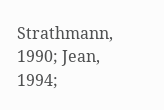Strathmann, 1990; Jean, 1994;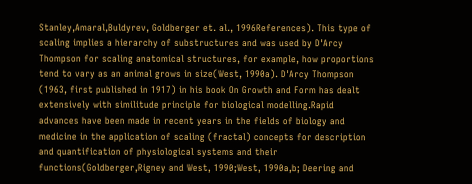Stanley,Amaral,Buldyrev, Goldberger et. al., 1996References). This type of scaling implies a hierarchy of substructures and was used by D'Arcy Thompson for scaling anatomical structures, for example, how proportions tend to vary as an animal grows in size(West, 1990a). D'Arcy Thompson (1963, first published in 1917) in his book On Growth and Form has dealt extensively with similitude principle for biological modelling.Rapid advances have been made in recent years in the fields of biology and medicine in the application of scaling (fractal) concepts for description and quantification of physiological systems and their functions(Goldberger,Rigney and West, 1990;West, 1990a,b; Deering and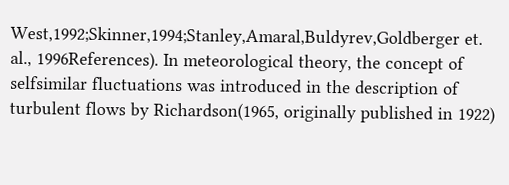West,1992;Skinner,1994;Stanley,Amaral,Buldyrev,Goldberger et. al., 1996References). In meteorological theory, the concept of selfsimilar fluctuations was introduced in the description of turbulent flows by Richardson(1965, originally published in 1922)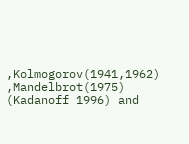,Kolmogorov(1941,1962) ,Mandelbrot(1975) (Kadanoff 1996) and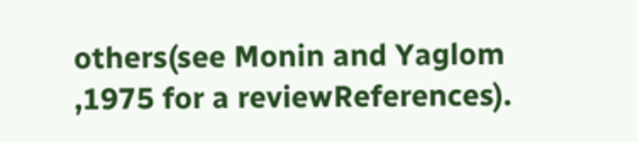others(see Monin and Yaglom ,1975 for a reviewReferences).